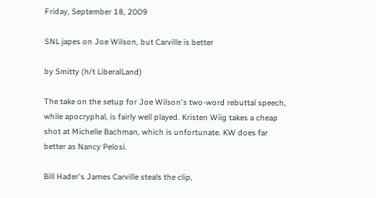Friday, September 18, 2009

SNL japes on Joe Wilson, but Carville is better

by Smitty (h/t LiberalLand)

The take on the setup for Joe Wilson's two-word rebuttal speech, while apocryphal, is fairly well played. Kristen Wiig takes a cheap shot at Michelle Bachman, which is unfortunate. KW does far better as Nancy Pelosi.

Bill Hader's James Carville steals the clip,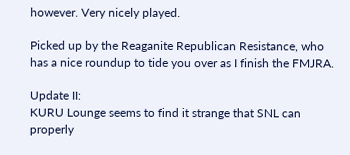however. Very nicely played.

Picked up by the Reaganite Republican Resistance, who has a nice roundup to tide you over as I finish the FMJRA.

Update II:
KURU Lounge seems to find it strange that SNL can properly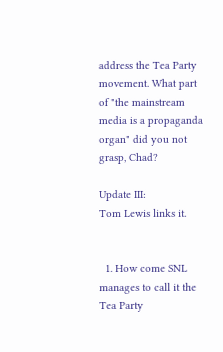address the Tea Party movement. What part of "the mainstream media is a propaganda organ" did you not grasp, Chad?

Update III:
Tom Lewis links it.


  1. How come SNL manages to call it the Tea Party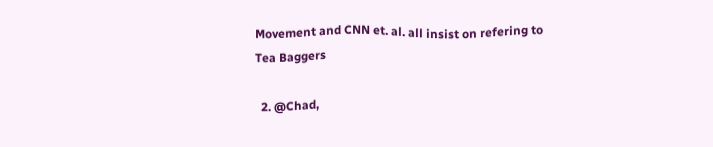Movement and CNN et. al. all insist on refering to Tea Baggers

  2. @Chad,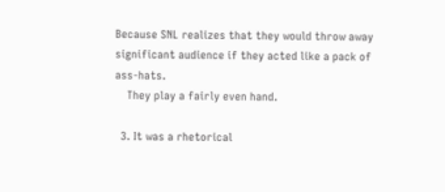Because SNL realizes that they would throw away significant audience if they acted like a pack of ass-hats.
    They play a fairly even hand.

  3. It was a rhetorical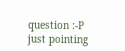question :-P just pointing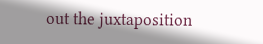out the juxtaposition